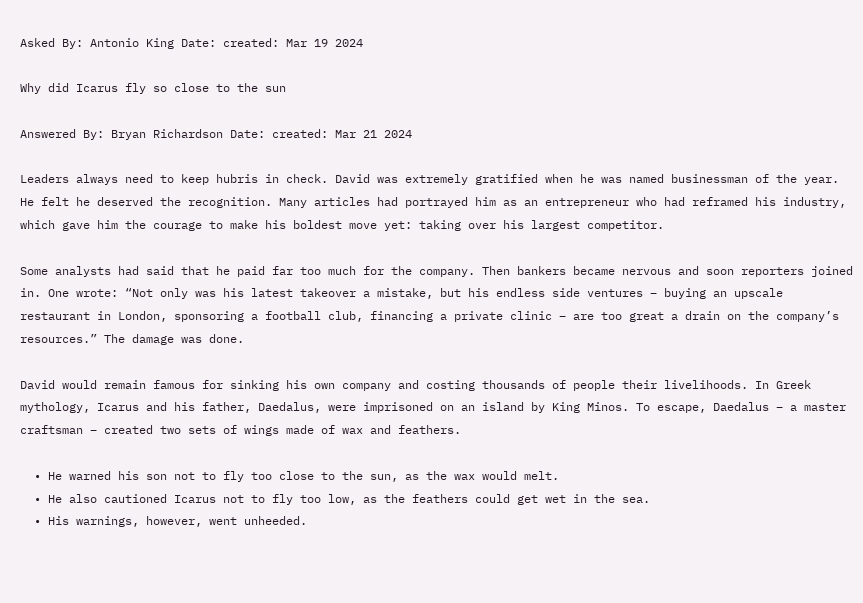Asked By: Antonio King Date: created: Mar 19 2024

Why did Icarus fly so close to the sun

Answered By: Bryan Richardson Date: created: Mar 21 2024

Leaders always need to keep hubris in check. David was extremely gratified when he was named businessman of the year. He felt he deserved the recognition. Many articles had portrayed him as an entrepreneur who had reframed his industry, which gave him the courage to make his boldest move yet: taking over his largest competitor.

Some analysts had said that he paid far too much for the company. Then bankers became nervous and soon reporters joined in. One wrote: “Not only was his latest takeover a mistake, but his endless side ventures – buying an upscale restaurant in London, sponsoring a football club, financing a private clinic – are too great a drain on the company’s resources.” The damage was done.

David would remain famous for sinking his own company and costing thousands of people their livelihoods. In Greek mythology, Icarus and his father, Daedalus, were imprisoned on an island by King Minos. To escape, Daedalus – a master craftsman – created two sets of wings made of wax and feathers.

  • He warned his son not to fly too close to the sun, as the wax would melt.
  • He also cautioned Icarus not to fly too low, as the feathers could get wet in the sea.
  • His warnings, however, went unheeded.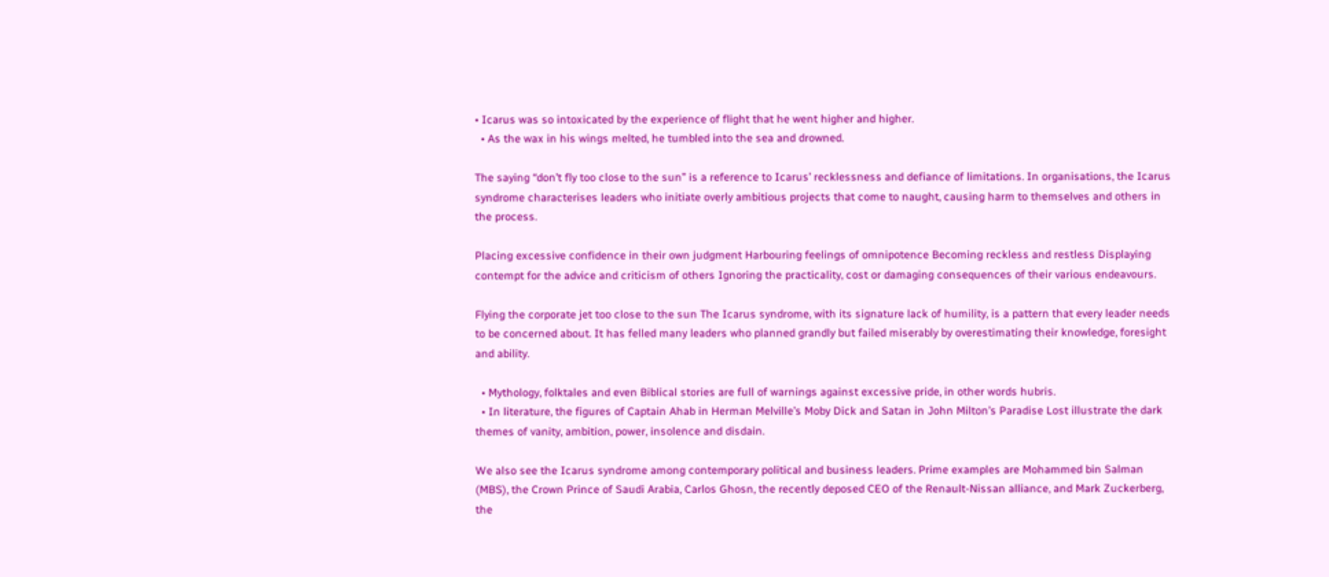• Icarus was so intoxicated by the experience of flight that he went higher and higher.
  • As the wax in his wings melted, he tumbled into the sea and drowned.

The saying “don’t fly too close to the sun” is a reference to Icarus’ recklessness and defiance of limitations. In organisations, the Icarus syndrome characterises leaders who initiate overly ambitious projects that come to naught, causing harm to themselves and others in the process.

Placing excessive confidence in their own judgment Harbouring feelings of omnipotence Becoming reckless and restless Displaying contempt for the advice and criticism of others Ignoring the practicality, cost or damaging consequences of their various endeavours.

Flying the corporate jet too close to the sun The Icarus syndrome, with its signature lack of humility, is a pattern that every leader needs to be concerned about. It has felled many leaders who planned grandly but failed miserably by overestimating their knowledge, foresight and ability.

  • Mythology, folktales and even Biblical stories are full of warnings against excessive pride, in other words hubris.
  • In literature, the figures of Captain Ahab in Herman Melville’s Moby Dick and Satan in John Milton’s Paradise Lost illustrate the dark themes of vanity, ambition, power, insolence and disdain.

We also see the Icarus syndrome among contemporary political and business leaders. Prime examples are Mohammed bin Salman (MBS), the Crown Prince of Saudi Arabia, Carlos Ghosn, the recently deposed CEO of the Renault-Nissan alliance, and Mark Zuckerberg, the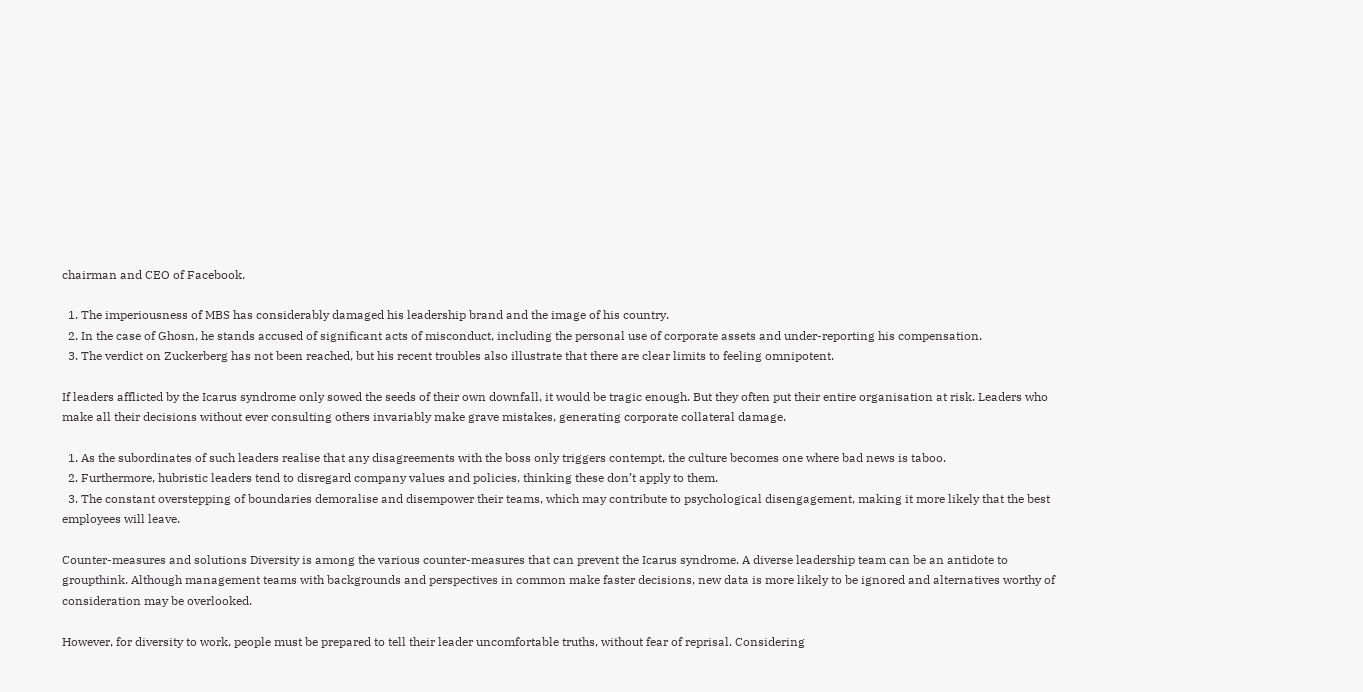chairman and CEO of Facebook.

  1. The imperiousness of MBS has considerably damaged his leadership brand and the image of his country.
  2. In the case of Ghosn, he stands accused of significant acts of misconduct, including the personal use of corporate assets and under-reporting his compensation.
  3. The verdict on Zuckerberg has not been reached, but his recent troubles also illustrate that there are clear limits to feeling omnipotent.

If leaders afflicted by the Icarus syndrome only sowed the seeds of their own downfall, it would be tragic enough. But they often put their entire organisation at risk. Leaders who make all their decisions without ever consulting others invariably make grave mistakes, generating corporate collateral damage.

  1. As the subordinates of such leaders realise that any disagreements with the boss only triggers contempt, the culture becomes one where bad news is taboo.
  2. Furthermore, hubristic leaders tend to disregard company values and policies, thinking these don’t apply to them.
  3. The constant overstepping of boundaries demoralise and disempower their teams, which may contribute to psychological disengagement, making it more likely that the best employees will leave.

Counter-measures and solutions Diversity is among the various counter-measures that can prevent the Icarus syndrome. A diverse leadership team can be an antidote to groupthink. Although management teams with backgrounds and perspectives in common make faster decisions, new data is more likely to be ignored and alternatives worthy of consideration may be overlooked.

However, for diversity to work, people must be prepared to tell their leader uncomfortable truths, without fear of reprisal. Considering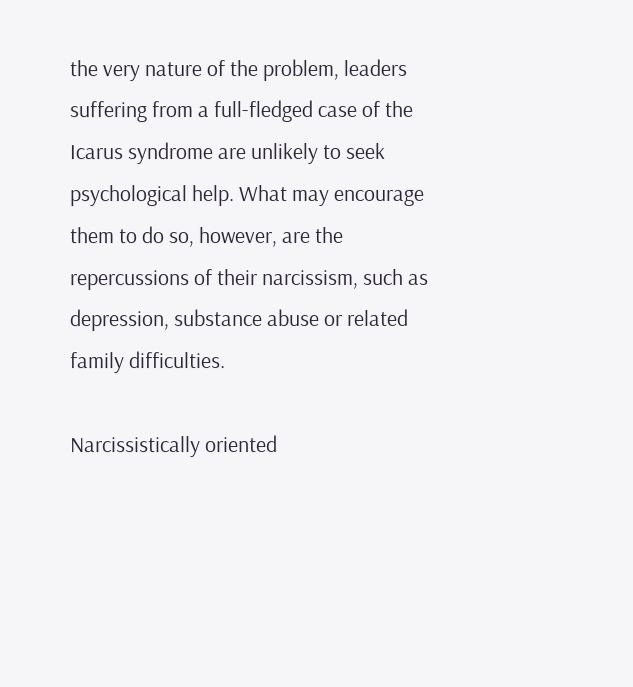the very nature of the problem, leaders suffering from a full-fledged case of the Icarus syndrome are unlikely to seek psychological help. What may encourage them to do so, however, are the repercussions of their narcissism, such as depression, substance abuse or related family difficulties.

Narcissistically oriented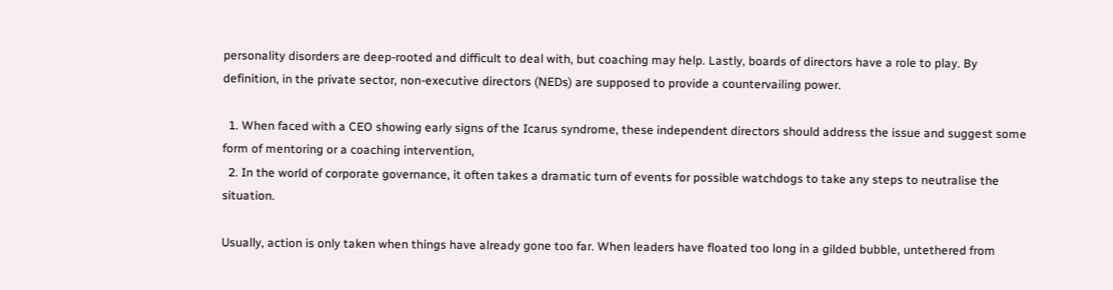personality disorders are deep-rooted and difficult to deal with, but coaching may help. Lastly, boards of directors have a role to play. By definition, in the private sector, non-executive directors (NEDs) are supposed to provide a countervailing power.

  1. When faced with a CEO showing early signs of the Icarus syndrome, these independent directors should address the issue and suggest some form of mentoring or a coaching intervention,
  2. In the world of corporate governance, it often takes a dramatic turn of events for possible watchdogs to take any steps to neutralise the situation.

Usually, action is only taken when things have already gone too far. When leaders have floated too long in a gilded bubble, untethered from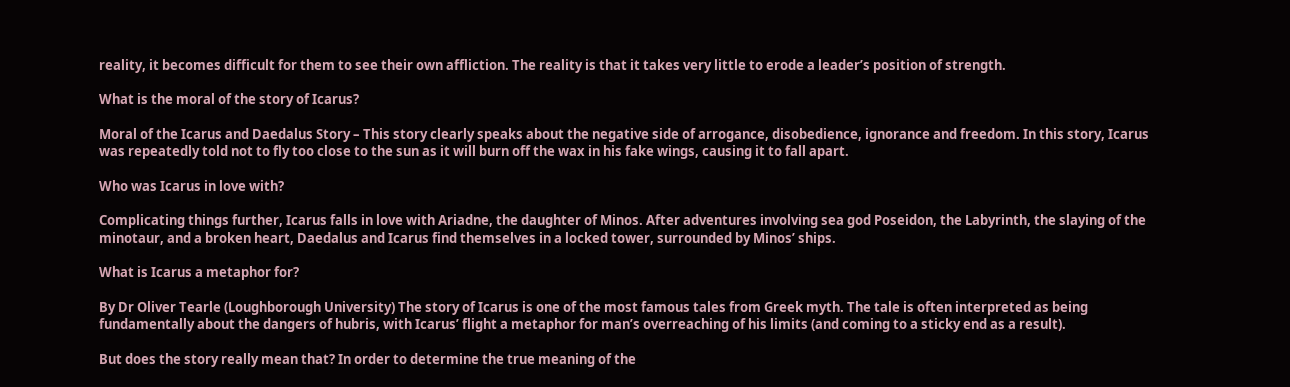reality, it becomes difficult for them to see their own affliction. The reality is that it takes very little to erode a leader’s position of strength.

What is the moral of the story of Icarus?

Moral of the Icarus and Daedalus Story – This story clearly speaks about the negative side of arrogance, disobedience, ignorance and freedom. In this story, Icarus was repeatedly told not to fly too close to the sun as it will burn off the wax in his fake wings, causing it to fall apart.

Who was Icarus in love with?

Complicating things further, Icarus falls in love with Ariadne, the daughter of Minos. After adventures involving sea god Poseidon, the Labyrinth, the slaying of the minotaur, and a broken heart, Daedalus and Icarus find themselves in a locked tower, surrounded by Minos’ ships.

What is Icarus a metaphor for?

By Dr Oliver Tearle (Loughborough University) The story of Icarus is one of the most famous tales from Greek myth. The tale is often interpreted as being fundamentally about the dangers of hubris, with Icarus’ flight a metaphor for man’s overreaching of his limits (and coming to a sticky end as a result).

But does the story really mean that? In order to determine the true meaning of the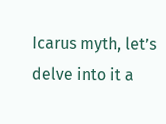Icarus myth, let’s delve into it a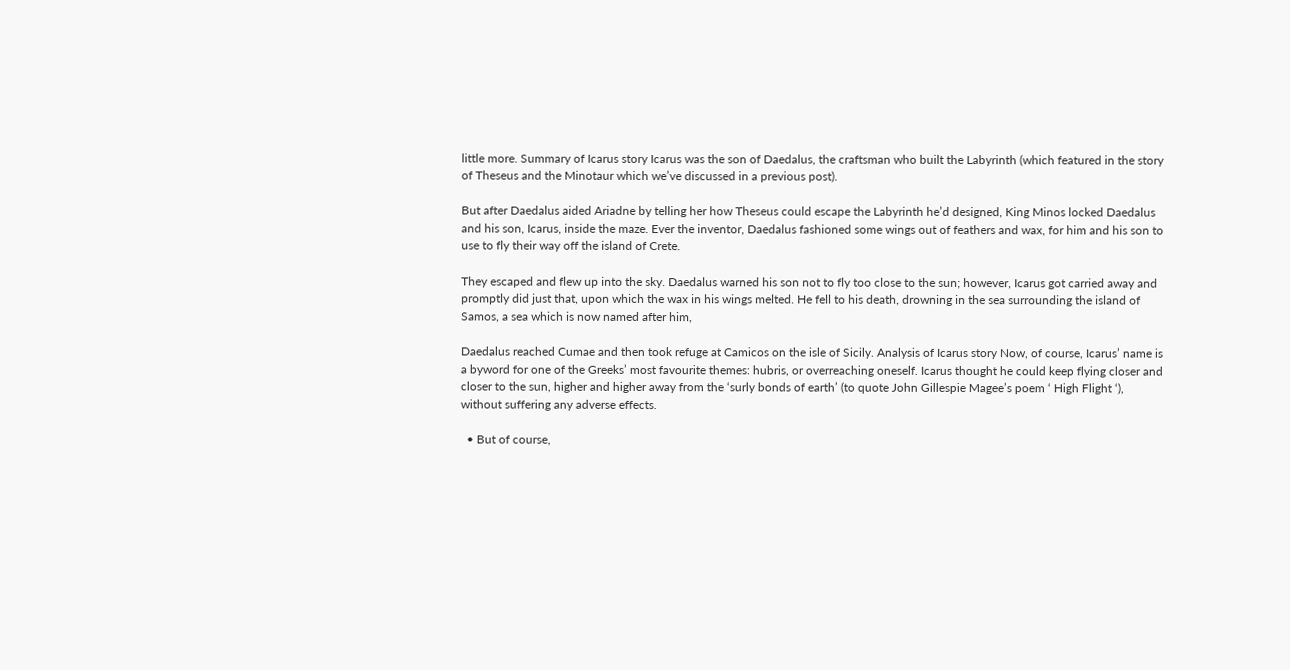little more. Summary of Icarus story Icarus was the son of Daedalus, the craftsman who built the Labyrinth (which featured in the story of Theseus and the Minotaur which we’ve discussed in a previous post).

But after Daedalus aided Ariadne by telling her how Theseus could escape the Labyrinth he’d designed, King Minos locked Daedalus and his son, Icarus, inside the maze. Ever the inventor, Daedalus fashioned some wings out of feathers and wax, for him and his son to use to fly their way off the island of Crete.

They escaped and flew up into the sky. Daedalus warned his son not to fly too close to the sun; however, Icarus got carried away and promptly did just that, upon which the wax in his wings melted. He fell to his death, drowning in the sea surrounding the island of Samos, a sea which is now named after him,

Daedalus reached Cumae and then took refuge at Camicos on the isle of Sicily. Analysis of Icarus story Now, of course, Icarus’ name is a byword for one of the Greeks’ most favourite themes: hubris, or overreaching oneself. Icarus thought he could keep flying closer and closer to the sun, higher and higher away from the ‘surly bonds of earth’ (to quote John Gillespie Magee’s poem ‘ High Flight ‘), without suffering any adverse effects.

  • But of course,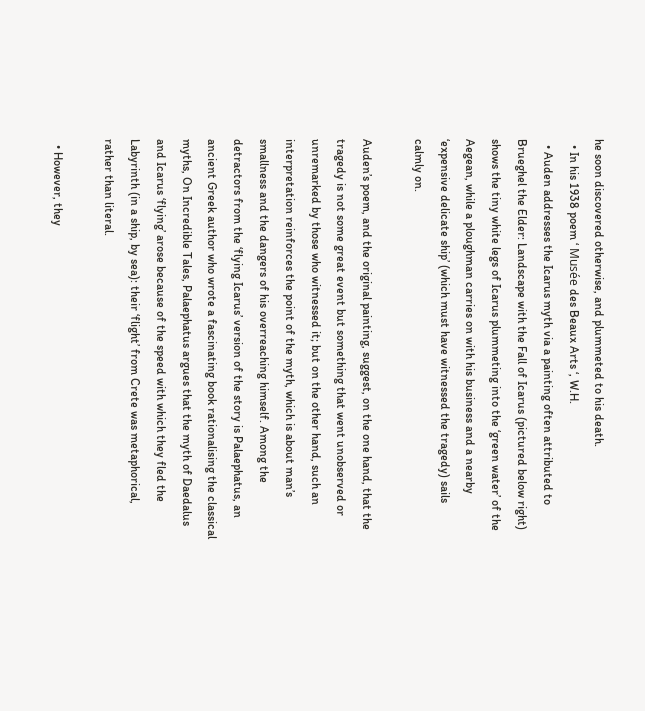he soon discovered otherwise, and plummeted to his death.
  • In his 1938 poem ‘ Musée des Beaux Arts ‘, W.H.
  • Auden addresses the Icarus myth via a painting often attributed to Brueghel the Elder: Landscape with the Fall of Icarus (pictured below right) shows the tiny white legs of Icarus plummeting into the ‘green water’ of the Aegean, while a ploughman carries on with his business and a nearby ‘expensive delicate ship’ (which must have witnessed the tragedy) sails calmly on.

Auden’s poem, and the original painting, suggest, on the one hand, that the tragedy is not some great event but something that went unobserved or unremarked by those who witnessed it; but on the other hand, such an interpretation reinforces the point of the myth, which is about man’s smallness and the dangers of his overreaching himself. Among the detractors from the ‘flying Icarus’ version of the story is Palaephatus, an ancient Greek author who wrote a fascinating book rationalising the classical myths, On Incredible Tales, Palaephatus argues that the myth of Daedalus and Icarus ‘flying’ arose because of the speed with which they fled the Labyrinth (in a ship, by sea): their ‘flight’ from Crete was metaphorical, rather than literal.

  • However, they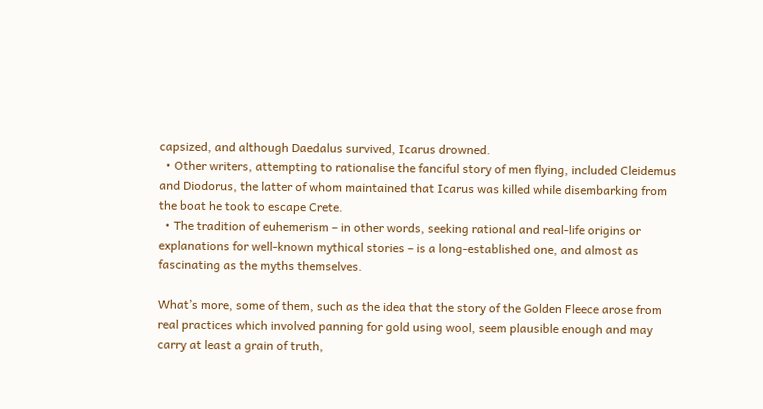capsized, and although Daedalus survived, Icarus drowned.
  • Other writers, attempting to rationalise the fanciful story of men flying, included Cleidemus and Diodorus, the latter of whom maintained that Icarus was killed while disembarking from the boat he took to escape Crete.
  • The tradition of euhemerism – in other words, seeking rational and real-life origins or explanations for well-known mythical stories – is a long-established one, and almost as fascinating as the myths themselves.

What’s more, some of them, such as the idea that the story of the Golden Fleece arose from real practices which involved panning for gold using wool, seem plausible enough and may carry at least a grain of truth,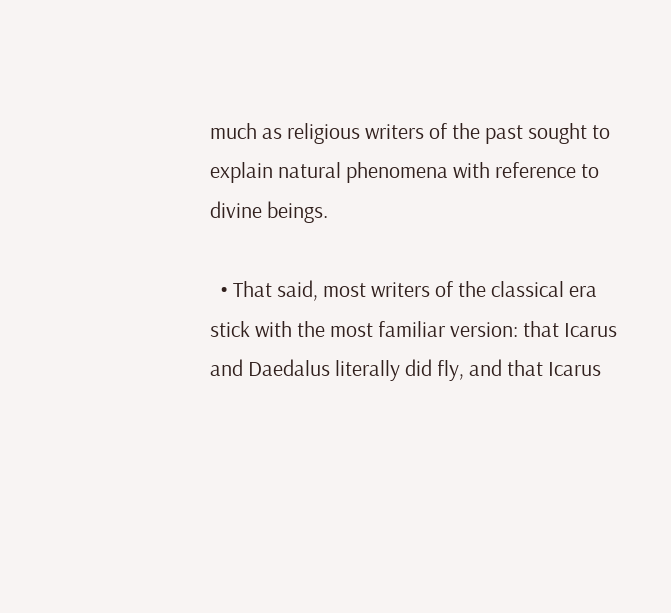much as religious writers of the past sought to explain natural phenomena with reference to divine beings.

  • That said, most writers of the classical era stick with the most familiar version: that Icarus and Daedalus literally did fly, and that Icarus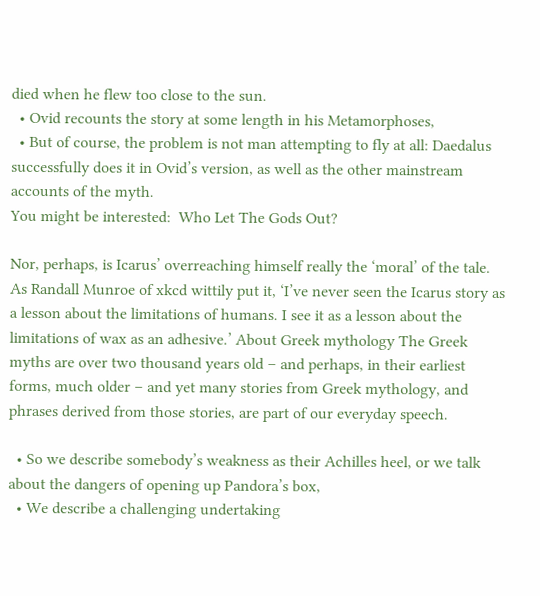died when he flew too close to the sun.
  • Ovid recounts the story at some length in his Metamorphoses,
  • But of course, the problem is not man attempting to fly at all: Daedalus successfully does it in Ovid’s version, as well as the other mainstream accounts of the myth.
You might be interested:  Who Let The Gods Out?

Nor, perhaps, is Icarus’ overreaching himself really the ‘moral’ of the tale. As Randall Munroe of xkcd wittily put it, ‘I’ve never seen the Icarus story as a lesson about the limitations of humans. I see it as a lesson about the limitations of wax as an adhesive.’ About Greek mythology The Greek myths are over two thousand years old – and perhaps, in their earliest forms, much older – and yet many stories from Greek mythology, and phrases derived from those stories, are part of our everyday speech.

  • So we describe somebody’s weakness as their Achilles heel, or we talk about the dangers of opening up Pandora’s box,
  • We describe a challenging undertaking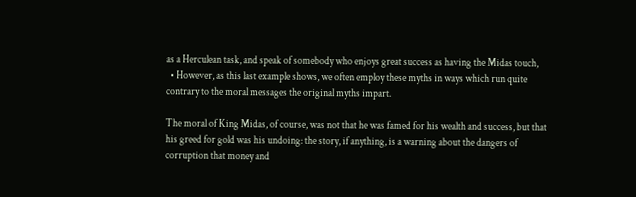as a Herculean task, and speak of somebody who enjoys great success as having the Midas touch,
  • However, as this last example shows, we often employ these myths in ways which run quite contrary to the moral messages the original myths impart.

The moral of King Midas, of course, was not that he was famed for his wealth and success, but that his greed for gold was his undoing: the story, if anything, is a warning about the dangers of corruption that money and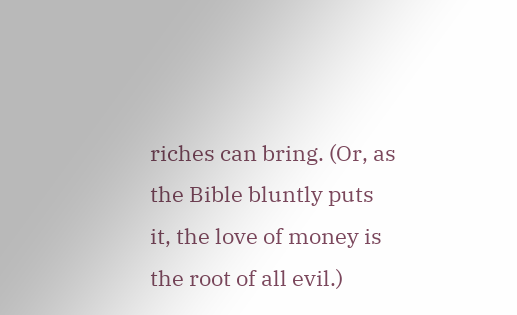riches can bring. (Or, as the Bible bluntly puts it, the love of money is the root of all evil.)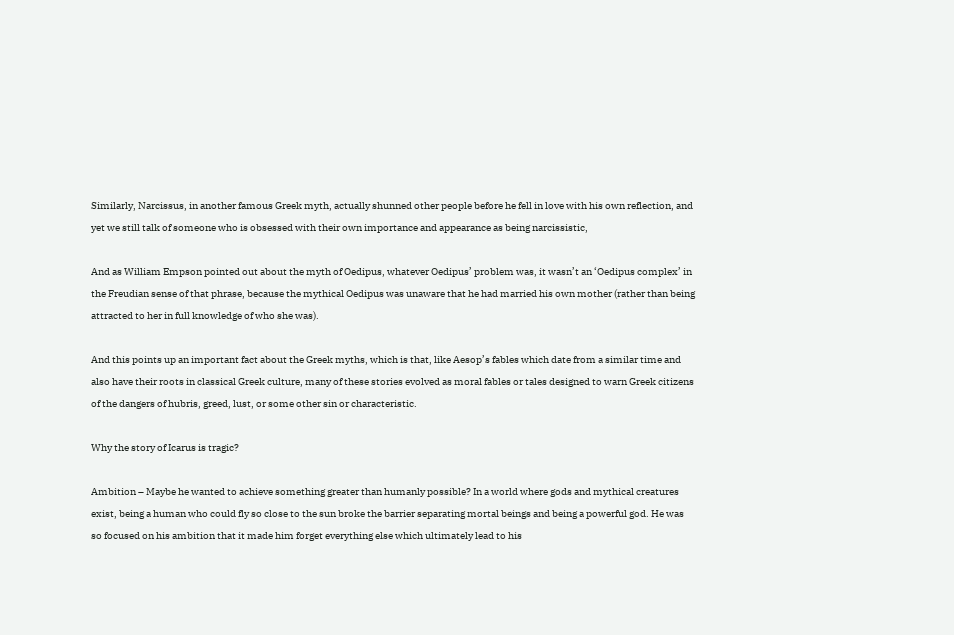Similarly, Narcissus, in another famous Greek myth, actually shunned other people before he fell in love with his own reflection, and yet we still talk of someone who is obsessed with their own importance and appearance as being narcissistic,

And as William Empson pointed out about the myth of Oedipus, whatever Oedipus’ problem was, it wasn’t an ‘Oedipus complex’ in the Freudian sense of that phrase, because the mythical Oedipus was unaware that he had married his own mother (rather than being attracted to her in full knowledge of who she was).

And this points up an important fact about the Greek myths, which is that, like Aesop’s fables which date from a similar time and also have their roots in classical Greek culture, many of these stories evolved as moral fables or tales designed to warn Greek citizens of the dangers of hubris, greed, lust, or some other sin or characteristic.

Why the story of Icarus is tragic?

Ambition – Maybe he wanted to achieve something greater than humanly possible? In a world where gods and mythical creatures exist, being a human who could fly so close to the sun broke the barrier separating mortal beings and being a powerful god. He was so focused on his ambition that it made him forget everything else which ultimately lead to his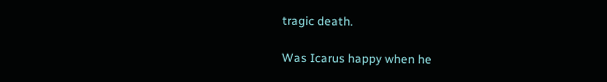tragic death.

Was Icarus happy when he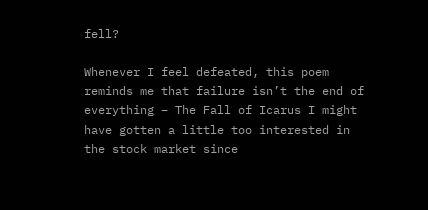fell?

Whenever I feel defeated, this poem reminds me that failure isn’t the end of everything – The Fall of Icarus I might have gotten a little too interested in the stock market since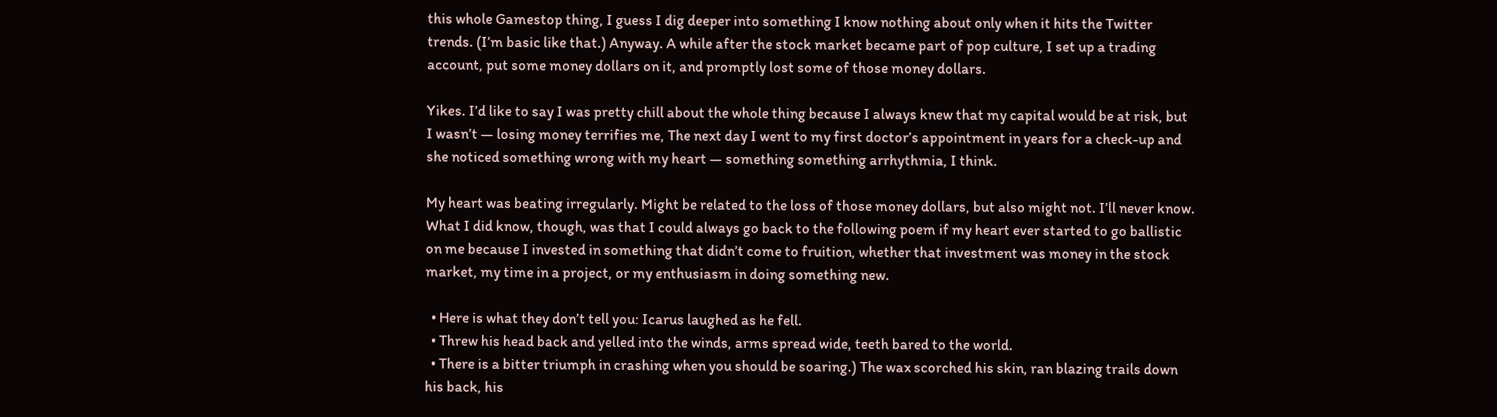this whole Gamestop thing, I guess I dig deeper into something I know nothing about only when it hits the Twitter trends. (I’m basic like that.) Anyway. A while after the stock market became part of pop culture, I set up a trading account, put some money dollars on it, and promptly lost some of those money dollars.

Yikes. I’d like to say I was pretty chill about the whole thing because I always knew that my capital would be at risk, but I wasn’t — losing money terrifies me, The next day I went to my first doctor’s appointment in years for a check-up and she noticed something wrong with my heart — something something arrhythmia, I think.

My heart was beating irregularly. Might be related to the loss of those money dollars, but also might not. I’ll never know. What I did know, though, was that I could always go back to the following poem if my heart ever started to go ballistic on me because I invested in something that didn’t come to fruition, whether that investment was money in the stock market, my time in a project, or my enthusiasm in doing something new.

  • Here is what they don’t tell you: Icarus laughed as he fell.
  • Threw his head back and yelled into the winds, arms spread wide, teeth bared to the world.
  • There is a bitter triumph in crashing when you should be soaring.) The wax scorched his skin, ran blazing trails down his back, his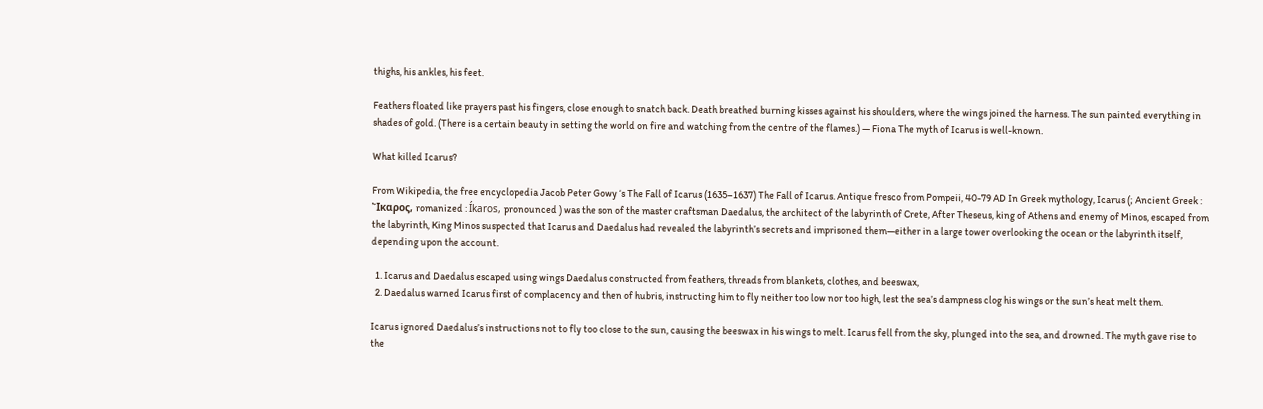thighs, his ankles, his feet.

Feathers floated like prayers past his fingers, close enough to snatch back. Death breathed burning kisses against his shoulders, where the wings joined the harness. The sun painted everything in shades of gold. (There is a certain beauty in setting the world on fire and watching from the centre of the flames.) — Fiona The myth of Icarus is well-known.

What killed Icarus?

From Wikipedia, the free encyclopedia Jacob Peter Gowy ‘s The Fall of Icarus (1635–1637) The Fall of Icarus. Antique fresco from Pompeii, 40-79 AD In Greek mythology, Icarus (; Ancient Greek : Ἴκαρος, romanized : Íkaros, pronounced ) was the son of the master craftsman Daedalus, the architect of the labyrinth of Crete, After Theseus, king of Athens and enemy of Minos, escaped from the labyrinth, King Minos suspected that Icarus and Daedalus had revealed the labyrinth’s secrets and imprisoned them—either in a large tower overlooking the ocean or the labyrinth itself, depending upon the account.

  1. Icarus and Daedalus escaped using wings Daedalus constructed from feathers, threads from blankets, clothes, and beeswax,
  2. Daedalus warned Icarus first of complacency and then of hubris, instructing him to fly neither too low nor too high, lest the sea’s dampness clog his wings or the sun’s heat melt them.

Icarus ignored Daedalus’s instructions not to fly too close to the sun, causing the beeswax in his wings to melt. Icarus fell from the sky, plunged into the sea, and drowned. The myth gave rise to the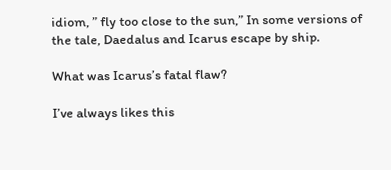idiom, ” fly too close to the sun,” In some versions of the tale, Daedalus and Icarus escape by ship.

What was Icarus’s fatal flaw?

I’ve always likes this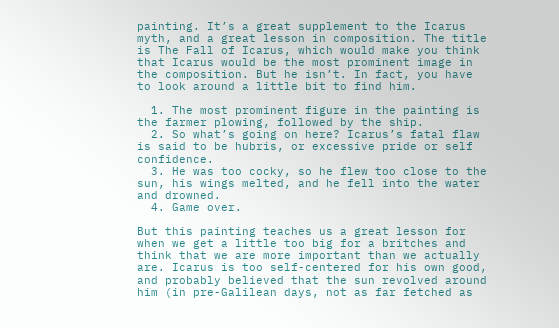painting. It’s a great supplement to the Icarus myth, and a great lesson in composition. The title is The Fall of Icarus, which would make you think that Icarus would be the most prominent image in the composition. But he isn’t. In fact, you have to look around a little bit to find him.

  1. The most prominent figure in the painting is the farmer plowing, followed by the ship.
  2. So what’s going on here? Icarus’s fatal flaw is said to be hubris, or excessive pride or self confidence.
  3. He was too cocky, so he flew too close to the sun, his wings melted, and he fell into the water and drowned.
  4. Game over.

But this painting teaches us a great lesson for when we get a little too big for a britches and think that we are more important than we actually are. Icarus is too self-centered for his own good, and probably believed that the sun revolved around him (in pre-Galilean days, not as far fetched as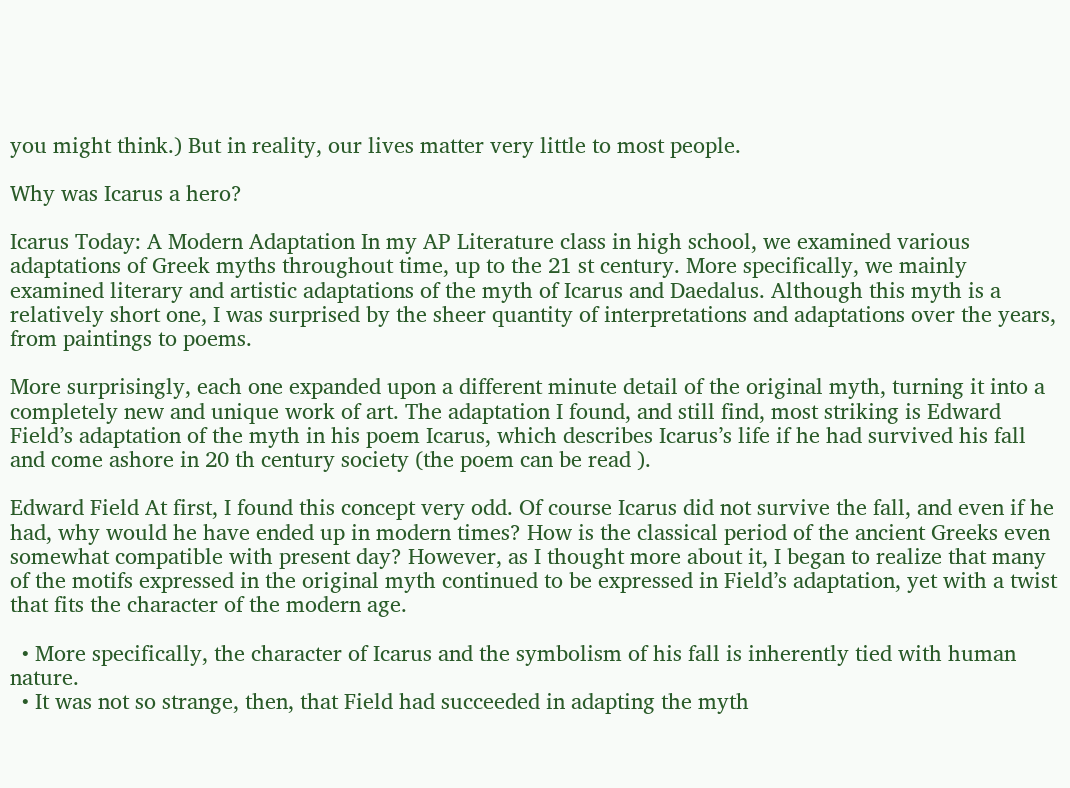you might think.) But in reality, our lives matter very little to most people.

Why was Icarus a hero?

Icarus Today: A Modern Adaptation In my AP Literature class in high school, we examined various adaptations of Greek myths throughout time, up to the 21 st century. More specifically, we mainly examined literary and artistic adaptations of the myth of Icarus and Daedalus. Although this myth is a relatively short one, I was surprised by the sheer quantity of interpretations and adaptations over the years, from paintings to poems.

More surprisingly, each one expanded upon a different minute detail of the original myth, turning it into a completely new and unique work of art. The adaptation I found, and still find, most striking is Edward Field’s adaptation of the myth in his poem Icarus, which describes Icarus’s life if he had survived his fall and come ashore in 20 th century society (the poem can be read ).

Edward Field At first, I found this concept very odd. Of course Icarus did not survive the fall, and even if he had, why would he have ended up in modern times? How is the classical period of the ancient Greeks even somewhat compatible with present day? However, as I thought more about it, I began to realize that many of the motifs expressed in the original myth continued to be expressed in Field’s adaptation, yet with a twist that fits the character of the modern age.

  • More specifically, the character of Icarus and the symbolism of his fall is inherently tied with human nature.
  • It was not so strange, then, that Field had succeeded in adapting the myth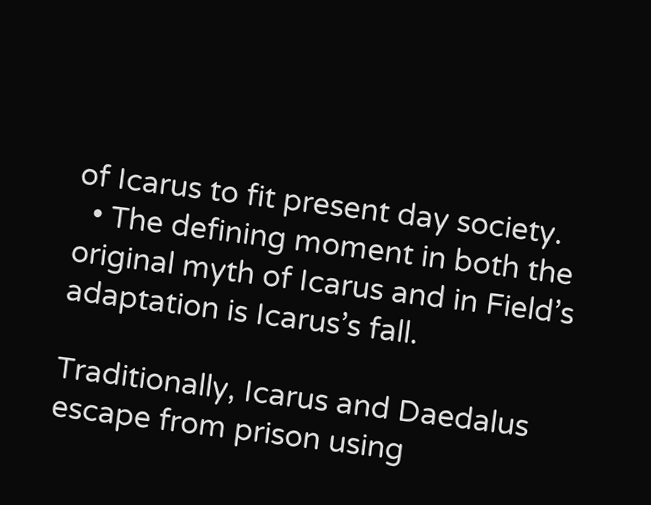of Icarus to fit present day society.
  • The defining moment in both the original myth of Icarus and in Field’s adaptation is Icarus’s fall.

Traditionally, Icarus and Daedalus escape from prison using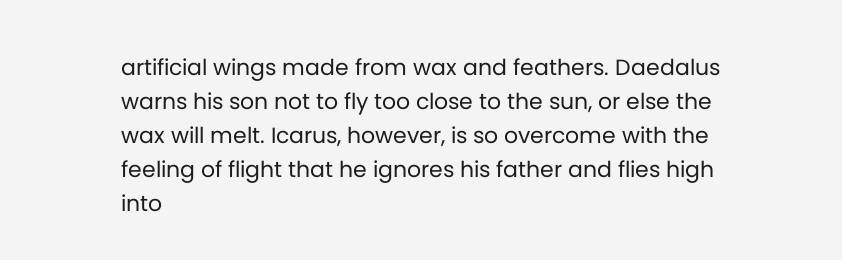artificial wings made from wax and feathers. Daedalus warns his son not to fly too close to the sun, or else the wax will melt. Icarus, however, is so overcome with the feeling of flight that he ignores his father and flies high into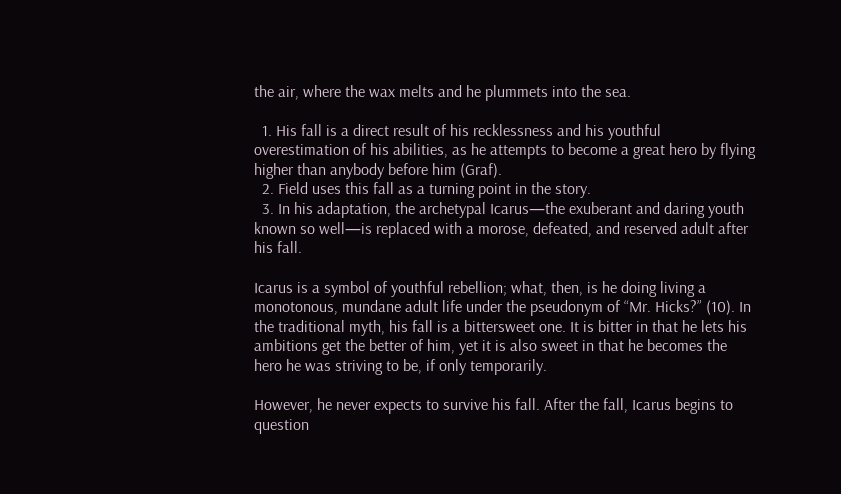the air, where the wax melts and he plummets into the sea.

  1. His fall is a direct result of his recklessness and his youthful overestimation of his abilities, as he attempts to become a great hero by flying higher than anybody before him (Graf).
  2. Field uses this fall as a turning point in the story.
  3. In his adaptation, the archetypal Icarus—the exuberant and daring youth known so well—is replaced with a morose, defeated, and reserved adult after his fall.

Icarus is a symbol of youthful rebellion; what, then, is he doing living a monotonous, mundane adult life under the pseudonym of “Mr. Hicks?” (10). In the traditional myth, his fall is a bittersweet one. It is bitter in that he lets his ambitions get the better of him, yet it is also sweet in that he becomes the hero he was striving to be, if only temporarily.

However, he never expects to survive his fall. After the fall, Icarus begins to question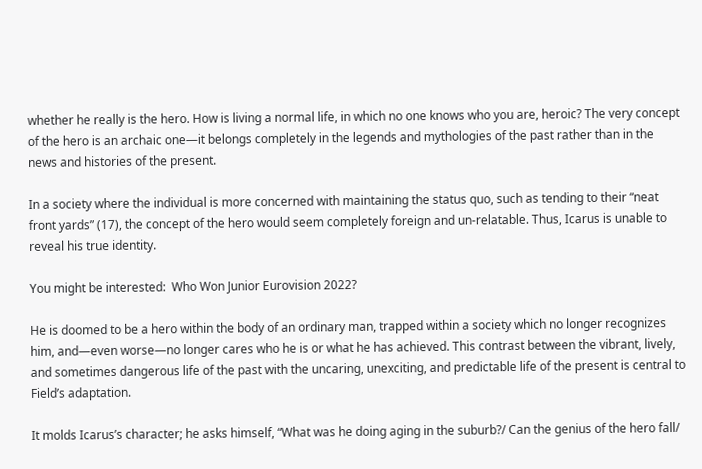whether he really is the hero. How is living a normal life, in which no one knows who you are, heroic? The very concept of the hero is an archaic one—it belongs completely in the legends and mythologies of the past rather than in the news and histories of the present.

In a society where the individual is more concerned with maintaining the status quo, such as tending to their “neat front yards” (17), the concept of the hero would seem completely foreign and un-relatable. Thus, Icarus is unable to reveal his true identity.

You might be interested:  Who Won Junior Eurovision 2022?

He is doomed to be a hero within the body of an ordinary man, trapped within a society which no longer recognizes him, and—even worse—no longer cares who he is or what he has achieved. This contrast between the vibrant, lively, and sometimes dangerous life of the past with the uncaring, unexciting, and predictable life of the present is central to Field’s adaptation.

It molds Icarus’s character; he asks himself, “What was he doing aging in the suburb?/ Can the genius of the hero fall/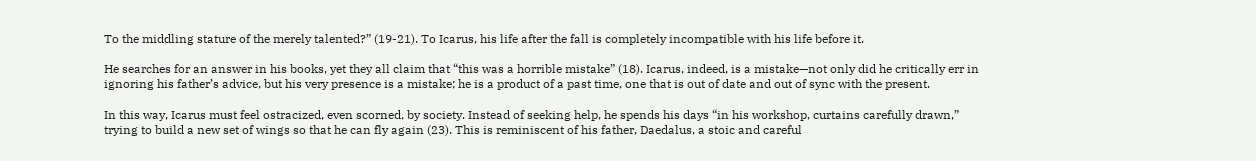To the middling stature of the merely talented?” (19-21). To Icarus, his life after the fall is completely incompatible with his life before it.

He searches for an answer in his books, yet they all claim that “this was a horrible mistake” (18). Icarus, indeed, is a mistake—not only did he critically err in ignoring his father’s advice, but his very presence is a mistake; he is a product of a past time, one that is out of date and out of sync with the present.

In this way, Icarus must feel ostracized, even scorned, by society. Instead of seeking help, he spends his days “in his workshop, curtains carefully drawn,” trying to build a new set of wings so that he can fly again (23). This is reminiscent of his father, Daedalus, a stoic and careful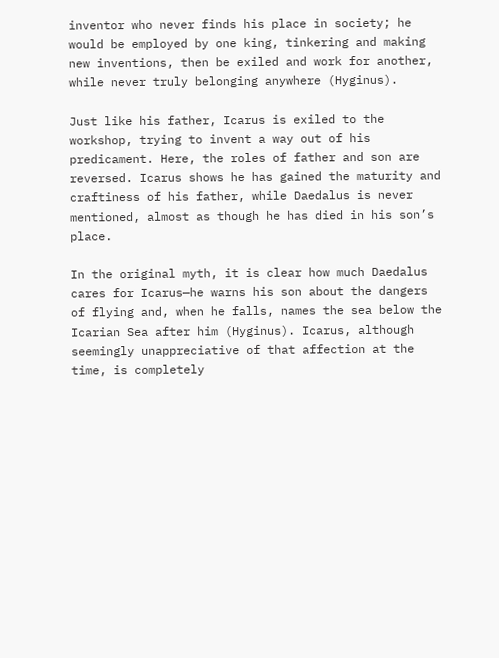inventor who never finds his place in society; he would be employed by one king, tinkering and making new inventions, then be exiled and work for another, while never truly belonging anywhere (Hyginus).

Just like his father, Icarus is exiled to the workshop, trying to invent a way out of his predicament. Here, the roles of father and son are reversed. Icarus shows he has gained the maturity and craftiness of his father, while Daedalus is never mentioned, almost as though he has died in his son’s place.

In the original myth, it is clear how much Daedalus cares for Icarus—he warns his son about the dangers of flying and, when he falls, names the sea below the Icarian Sea after him (Hyginus). Icarus, although seemingly unappreciative of that affection at the time, is completely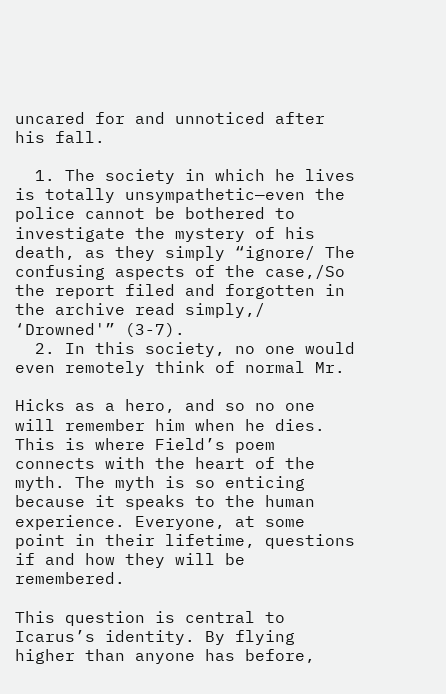uncared for and unnoticed after his fall.

  1. The society in which he lives is totally unsympathetic—even the police cannot be bothered to investigate the mystery of his death, as they simply “ignore/ The confusing aspects of the case,/So the report filed and forgotten in the archive read simply,/ ‘Drowned'” (3-7).
  2. In this society, no one would even remotely think of normal Mr.

Hicks as a hero, and so no one will remember him when he dies. This is where Field’s poem connects with the heart of the myth. The myth is so enticing because it speaks to the human experience. Everyone, at some point in their lifetime, questions if and how they will be remembered.

This question is central to Icarus’s identity. By flying higher than anyone has before,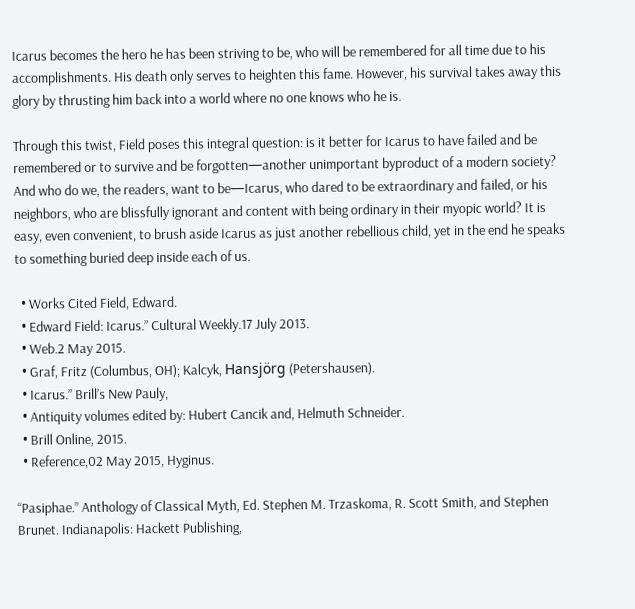Icarus becomes the hero he has been striving to be, who will be remembered for all time due to his accomplishments. His death only serves to heighten this fame. However, his survival takes away this glory by thrusting him back into a world where no one knows who he is.

Through this twist, Field poses this integral question: is it better for Icarus to have failed and be remembered or to survive and be forgotten—another unimportant byproduct of a modern society? And who do we, the readers, want to be—Icarus, who dared to be extraordinary and failed, or his neighbors, who are blissfully ignorant and content with being ordinary in their myopic world? It is easy, even convenient, to brush aside Icarus as just another rebellious child, yet in the end he speaks to something buried deep inside each of us.

  • Works Cited Field, Edward.
  • Edward Field: Icarus.” Cultural Weekly.17 July 2013.
  • Web.2 May 2015.
  • Graf, Fritz (Columbus, OH); Kalcyk, Hansjörg (Petershausen).
  • Icarus.” Brill’s New Pauly,
  • Antiquity volumes edited by: Hubert Cancik and, Helmuth Schneider.
  • Brill Online, 2015.
  • Reference,02 May 2015, Hyginus.

“Pasiphae.” Anthology of Classical Myth, Ed. Stephen M. Trzaskoma, R. Scott Smith, and Stephen Brunet. Indianapolis: Hackett Publishing,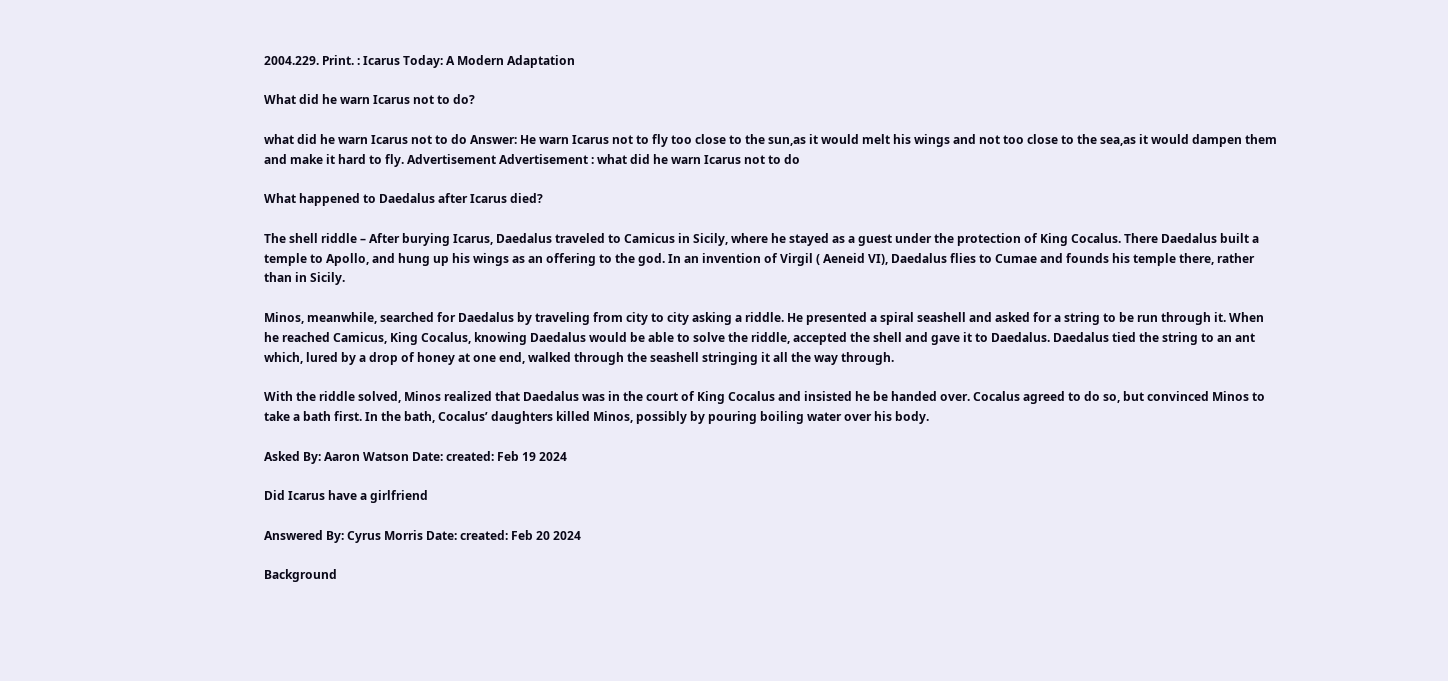2004.229. Print. : Icarus Today: A Modern Adaptation

What did he warn Icarus not to do?

what did he warn Icarus not to do Answer: He warn Icarus not to fly too close to the sun,as it would melt his wings and not too close to the sea,as it would dampen them and make it hard to fly. Advertisement Advertisement : what did he warn Icarus not to do

What happened to Daedalus after Icarus died?

The shell riddle – After burying Icarus, Daedalus traveled to Camicus in Sicily, where he stayed as a guest under the protection of King Cocalus. There Daedalus built a temple to Apollo, and hung up his wings as an offering to the god. In an invention of Virgil ( Aeneid VI), Daedalus flies to Cumae and founds his temple there, rather than in Sicily.

Minos, meanwhile, searched for Daedalus by traveling from city to city asking a riddle. He presented a spiral seashell and asked for a string to be run through it. When he reached Camicus, King Cocalus, knowing Daedalus would be able to solve the riddle, accepted the shell and gave it to Daedalus. Daedalus tied the string to an ant which, lured by a drop of honey at one end, walked through the seashell stringing it all the way through.

With the riddle solved, Minos realized that Daedalus was in the court of King Cocalus and insisted he be handed over. Cocalus agreed to do so, but convinced Minos to take a bath first. In the bath, Cocalus’ daughters killed Minos, possibly by pouring boiling water over his body.

Asked By: Aaron Watson Date: created: Feb 19 2024

Did Icarus have a girlfriend

Answered By: Cyrus Morris Date: created: Feb 20 2024

Background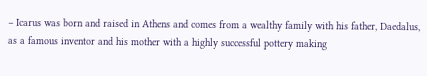– Icarus was born and raised in Athens and comes from a wealthy family with his father, Daedalus, as a famous inventor and his mother with a highly successful pottery making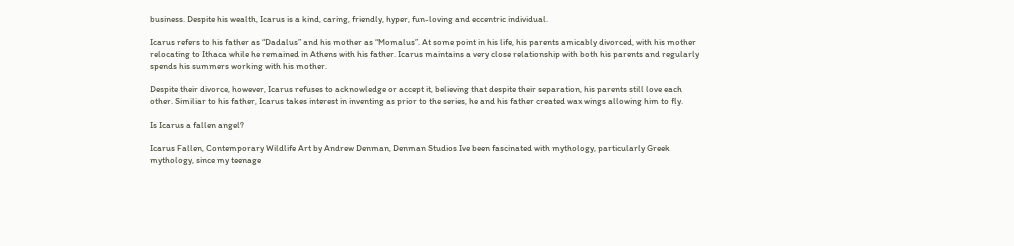business. Despite his wealth, Icarus is a kind, caring, friendly, hyper, fun-loving and eccentric individual.

Icarus refers to his father as “Dadalus” and his mother as “Momalus”. At some point in his life, his parents amicably divorced, with his mother relocating to Ithaca while he remained in Athens with his father. Icarus maintains a very close relationship with both his parents and regularly spends his summers working with his mother.

Despite their divorce, however, Icarus refuses to acknowledge or accept it, believing that despite their separation, his parents still love each other. Similiar to his father, Icarus takes interest in inventing as prior to the series, he and his father created wax wings allowing him to fly.

Is Icarus a fallen angel?

Icarus Fallen, Contemporary Wildlife Art by Andrew Denman, Denman Studios Ive been fascinated with mythology, particularly Greek mythology, since my teenage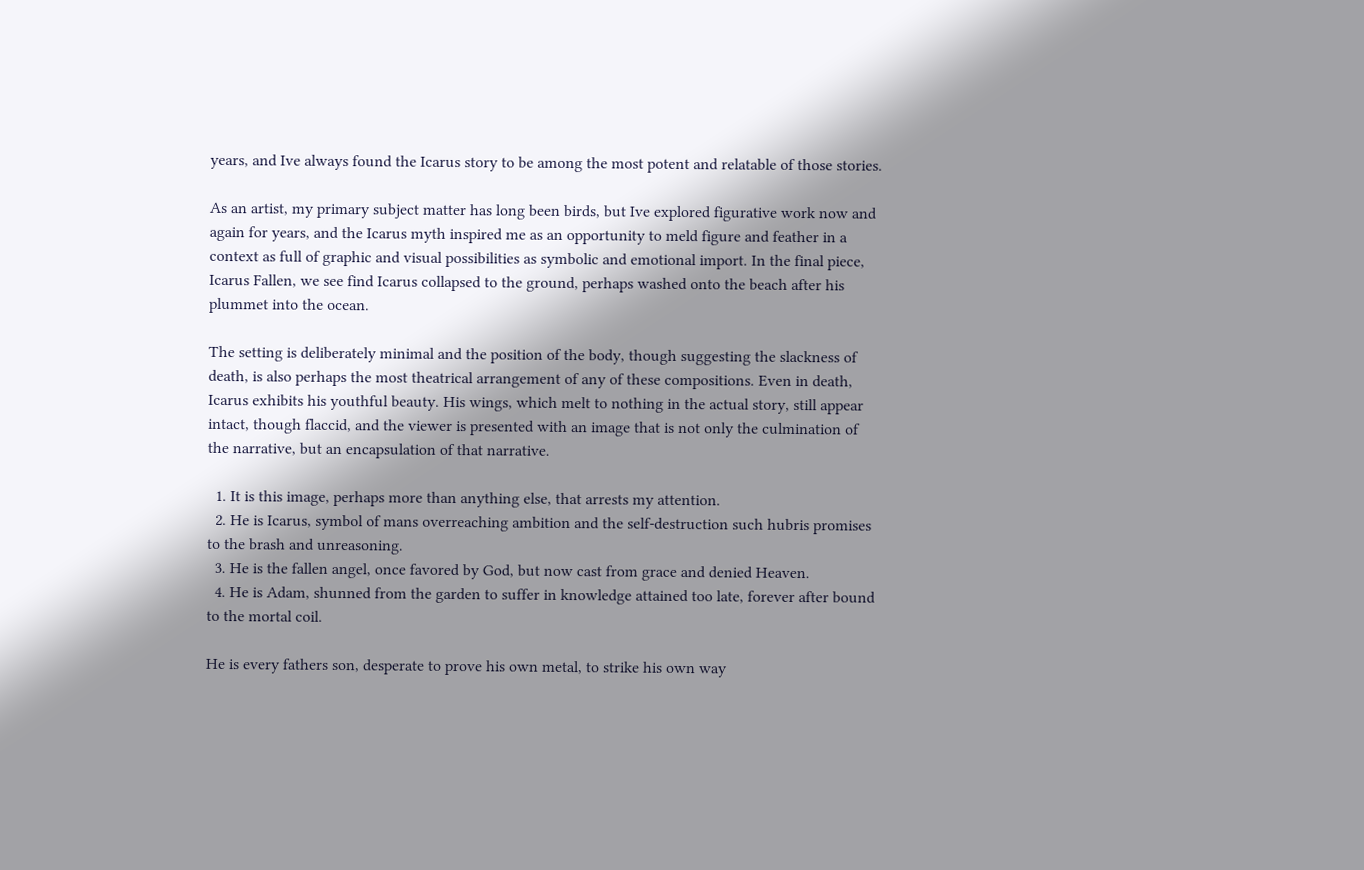years, and Ive always found the Icarus story to be among the most potent and relatable of those stories.

As an artist, my primary subject matter has long been birds, but Ive explored figurative work now and again for years, and the Icarus myth inspired me as an opportunity to meld figure and feather in a context as full of graphic and visual possibilities as symbolic and emotional import. In the final piece, Icarus Fallen, we see find Icarus collapsed to the ground, perhaps washed onto the beach after his plummet into the ocean.

The setting is deliberately minimal and the position of the body, though suggesting the slackness of death, is also perhaps the most theatrical arrangement of any of these compositions. Even in death, Icarus exhibits his youthful beauty. His wings, which melt to nothing in the actual story, still appear intact, though flaccid, and the viewer is presented with an image that is not only the culmination of the narrative, but an encapsulation of that narrative.

  1. It is this image, perhaps more than anything else, that arrests my attention.
  2. He is Icarus, symbol of mans overreaching ambition and the self-destruction such hubris promises to the brash and unreasoning.
  3. He is the fallen angel, once favored by God, but now cast from grace and denied Heaven.
  4. He is Adam, shunned from the garden to suffer in knowledge attained too late, forever after bound to the mortal coil.

He is every fathers son, desperate to prove his own metal, to strike his own way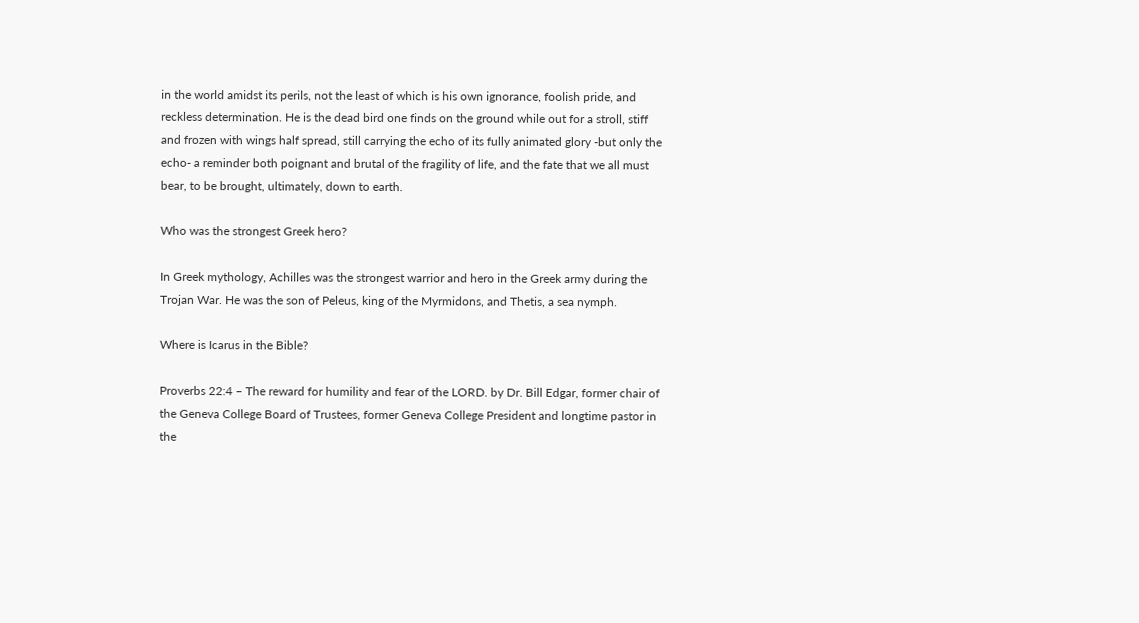in the world amidst its perils, not the least of which is his own ignorance, foolish pride, and reckless determination. He is the dead bird one finds on the ground while out for a stroll, stiff and frozen with wings half spread, still carrying the echo of its fully animated glory -but only the echo- a reminder both poignant and brutal of the fragility of life, and the fate that we all must bear, to be brought, ultimately, down to earth.

Who was the strongest Greek hero?

In Greek mythology, Achilles was the strongest warrior and hero in the Greek army during the Trojan War. He was the son of Peleus, king of the Myrmidons, and Thetis, a sea nymph.

Where is Icarus in the Bible?

Proverbs 22:4 – The reward for humility and fear of the LORD. by Dr. Bill Edgar, former chair of the Geneva College Board of Trustees, former Geneva College President and longtime pastor in the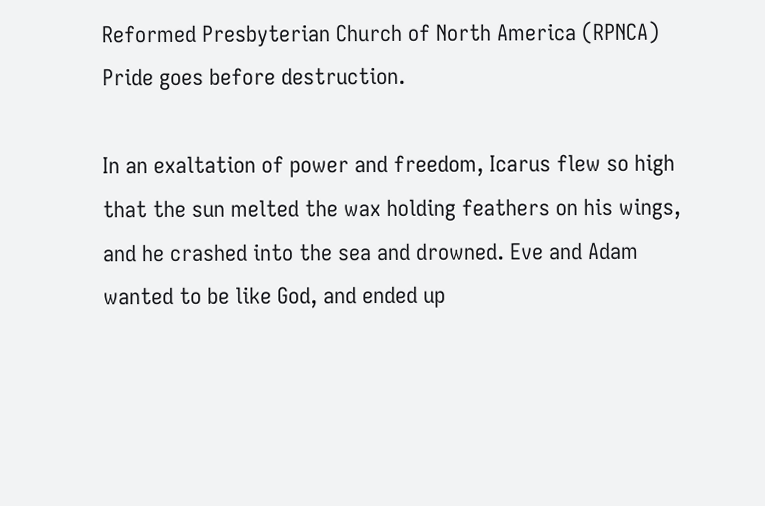Reformed Presbyterian Church of North America (RPNCA) Pride goes before destruction.

In an exaltation of power and freedom, Icarus flew so high that the sun melted the wax holding feathers on his wings, and he crashed into the sea and drowned. Eve and Adam wanted to be like God, and ended up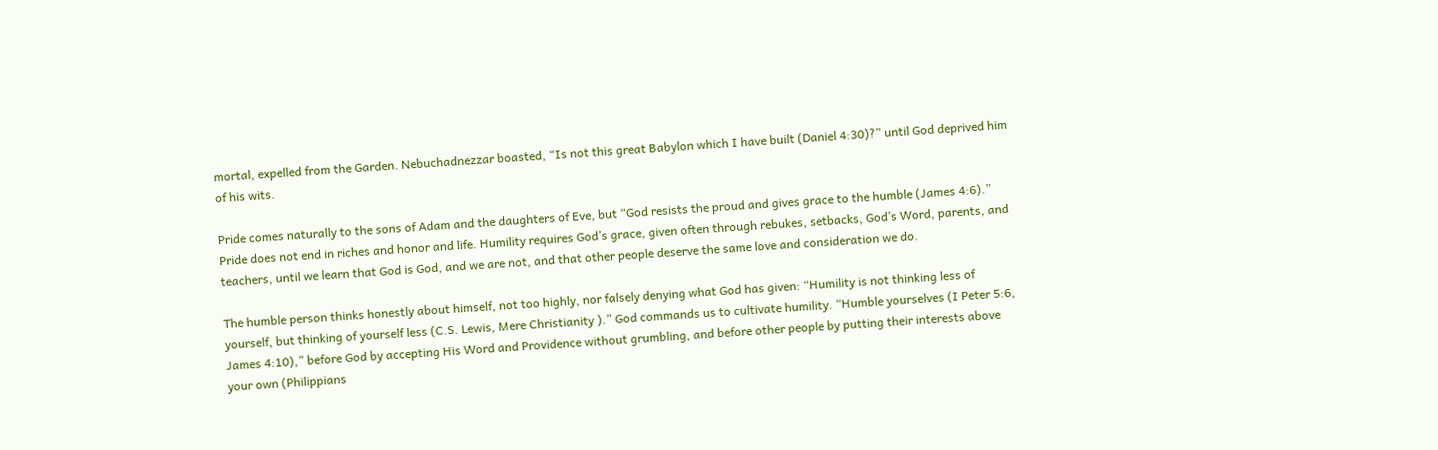mortal, expelled from the Garden. Nebuchadnezzar boasted, “Is not this great Babylon which I have built (Daniel 4:30)?” until God deprived him of his wits.

Pride comes naturally to the sons of Adam and the daughters of Eve, but “God resists the proud and gives grace to the humble (James 4:6).” Pride does not end in riches and honor and life. Humility requires God’s grace, given often through rebukes, setbacks, God’s Word, parents, and teachers, until we learn that God is God, and we are not, and that other people deserve the same love and consideration we do.

The humble person thinks honestly about himself, not too highly, nor falsely denying what God has given: “Humility is not thinking less of yourself, but thinking of yourself less (C.S. Lewis, Mere Christianity ).” God commands us to cultivate humility. “Humble yourselves (I Peter 5:6, James 4:10),” before God by accepting His Word and Providence without grumbling, and before other people by putting their interests above your own (Philippians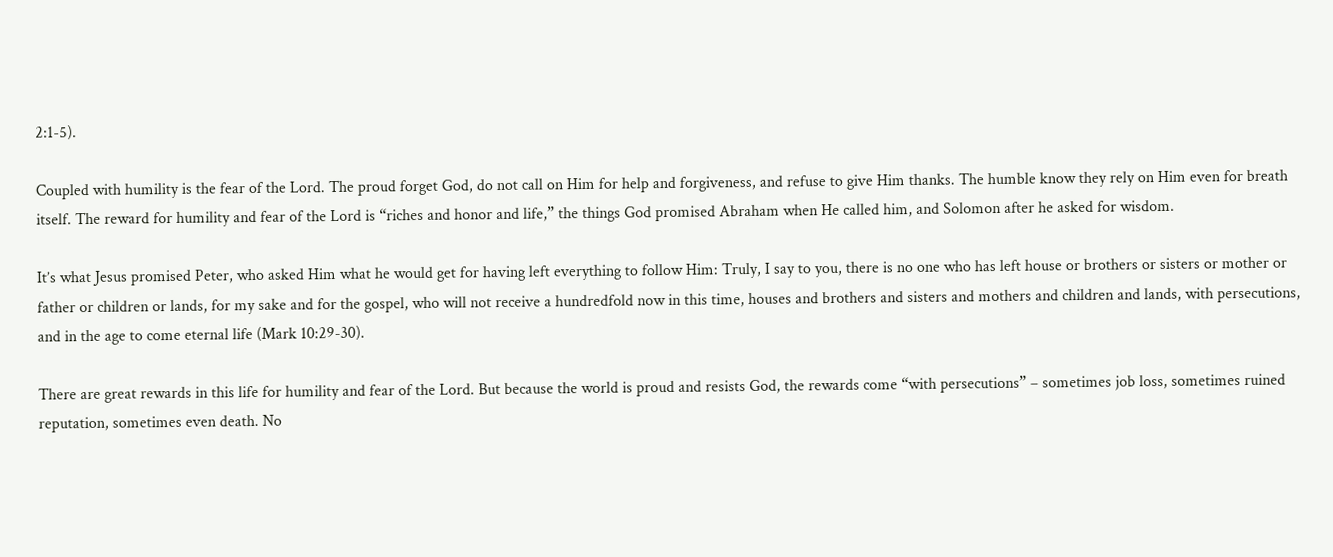2:1-5).

Coupled with humility is the fear of the Lord. The proud forget God, do not call on Him for help and forgiveness, and refuse to give Him thanks. The humble know they rely on Him even for breath itself. The reward for humility and fear of the Lord is “riches and honor and life,” the things God promised Abraham when He called him, and Solomon after he asked for wisdom.

It’s what Jesus promised Peter, who asked Him what he would get for having left everything to follow Him: Truly, I say to you, there is no one who has left house or brothers or sisters or mother or father or children or lands, for my sake and for the gospel, who will not receive a hundredfold now in this time, houses and brothers and sisters and mothers and children and lands, with persecutions, and in the age to come eternal life (Mark 10:29-30).

There are great rewards in this life for humility and fear of the Lord. But because the world is proud and resists God, the rewards come “with persecutions” – sometimes job loss, sometimes ruined reputation, sometimes even death. No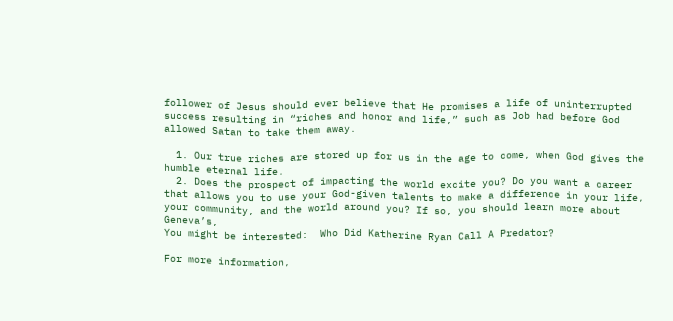follower of Jesus should ever believe that He promises a life of uninterrupted success resulting in “riches and honor and life,” such as Job had before God allowed Satan to take them away.

  1. Our true riches are stored up for us in the age to come, when God gives the humble eternal life.
  2. Does the prospect of impacting the world excite you? Do you want a career that allows you to use your God-given talents to make a difference in your life, your community, and the world around you? If so, you should learn more about Geneva’s,
You might be interested:  Who Did Katherine Ryan Call A Predator?

For more information,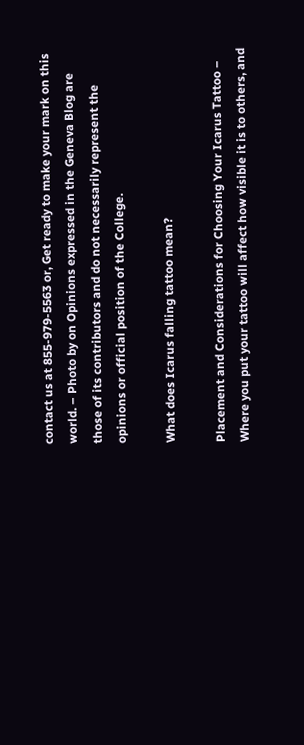contact us at 855-979-5563 or, Get ready to make your mark on this world. – Photo by on Opinions expressed in the Geneva Blog are those of its contributors and do not necessarily represent the opinions or official position of the College.

What does Icarus falling tattoo mean?

Placement and Considerations for Choosing Your Icarus Tattoo – Where you put your tattoo will affect how visible it is to others, and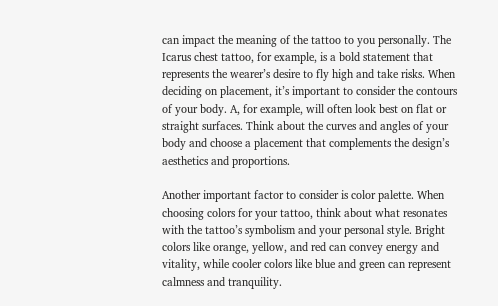can impact the meaning of the tattoo to you personally. The Icarus chest tattoo, for example, is a bold statement that represents the wearer’s desire to fly high and take risks. When deciding on placement, it’s important to consider the contours of your body. A, for example, will often look best on flat or straight surfaces. Think about the curves and angles of your body and choose a placement that complements the design’s aesthetics and proportions.

Another important factor to consider is color palette. When choosing colors for your tattoo, think about what resonates with the tattoo’s symbolism and your personal style. Bright colors like orange, yellow, and red can convey energy and vitality, while cooler colors like blue and green can represent calmness and tranquility.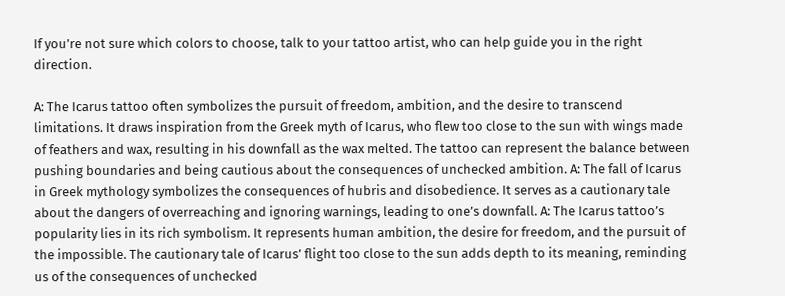If you’re not sure which colors to choose, talk to your tattoo artist, who can help guide you in the right direction.

A: The Icarus tattoo often symbolizes the pursuit of freedom, ambition, and the desire to transcend limitations. It draws inspiration from the Greek myth of Icarus, who flew too close to the sun with wings made of feathers and wax, resulting in his downfall as the wax melted. The tattoo can represent the balance between pushing boundaries and being cautious about the consequences of unchecked ambition. A: The fall of Icarus in Greek mythology symbolizes the consequences of hubris and disobedience. It serves as a cautionary tale about the dangers of overreaching and ignoring warnings, leading to one’s downfall. A: The Icarus tattoo’s popularity lies in its rich symbolism. It represents human ambition, the desire for freedom, and the pursuit of the impossible. The cautionary tale of Icarus’ flight too close to the sun adds depth to its meaning, reminding us of the consequences of unchecked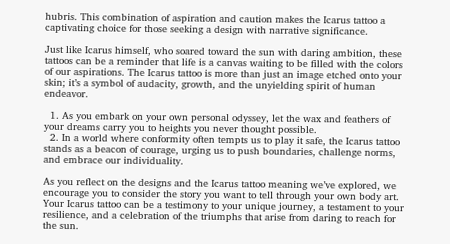hubris. This combination of aspiration and caution makes the Icarus tattoo a captivating choice for those seeking a design with narrative significance.

Just like Icarus himself, who soared toward the sun with daring ambition, these tattoos can be a reminder that life is a canvas waiting to be filled with the colors of our aspirations. The Icarus tattoo is more than just an image etched onto your skin; it’s a symbol of audacity, growth, and the unyielding spirit of human endeavor.

  1. As you embark on your own personal odyssey, let the wax and feathers of your dreams carry you to heights you never thought possible.
  2. In a world where conformity often tempts us to play it safe, the Icarus tattoo stands as a beacon of courage, urging us to push boundaries, challenge norms, and embrace our individuality.

As you reflect on the designs and the Icarus tattoo meaning we’ve explored, we encourage you to consider the story you want to tell through your own body art. Your Icarus tattoo can be a testimony to your unique journey, a testament to your resilience, and a celebration of the triumphs that arise from daring to reach for the sun.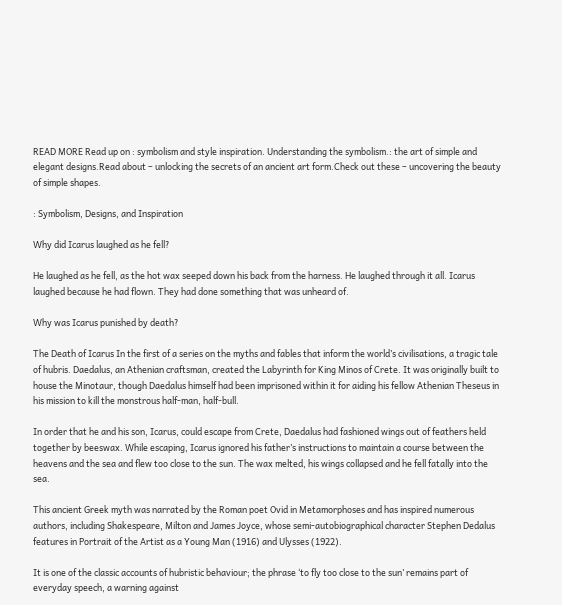READ MORE Read up on : symbolism and style inspiration. Understanding the symbolism.: the art of simple and elegant designs.Read about – unlocking the secrets of an ancient art form.Check out these – uncovering the beauty of simple shapes.

: Symbolism, Designs, and Inspiration

Why did Icarus laughed as he fell?

He laughed as he fell, as the hot wax seeped down his back from the harness. He laughed through it all. Icarus laughed because he had flown. They had done something that was unheard of.

Why was Icarus punished by death?

The Death of Icarus In the first of a series on the myths and fables that inform the world’s civilisations, a tragic tale of hubris. Daedalus, an Athenian craftsman, created the Labyrinth for King Minos of Crete. It was originally built to house the Minotaur, though Daedalus himself had been imprisoned within it for aiding his fellow Athenian Theseus in his mission to kill the monstrous half-man, half-bull.

In order that he and his son, Icarus, could escape from Crete, Daedalus had fashioned wings out of feathers held together by beeswax. While escaping, Icarus ignored his father’s instructions to maintain a course between the heavens and the sea and flew too close to the sun. The wax melted, his wings collapsed and he fell fatally into the sea.

This ancient Greek myth was narrated by the Roman poet Ovid in Metamorphoses and has inspired numerous authors, including Shakespeare, Milton and James Joyce, whose semi-autobiographical character Stephen Dedalus features in Portrait of the Artist as a Young Man (1916) and Ulysses (1922).

It is one of the classic accounts of hubristic behaviour; the phrase ‘to fly too close to the sun’ remains part of everyday speech, a warning against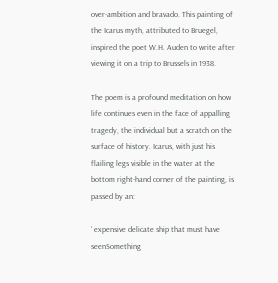over-ambition and bravado. This painting of the Icarus myth, attributed to Bruegel, inspired the poet W.H. Auden to write after viewing it on a trip to Brussels in 1938.

The poem is a profound meditation on how life continues even in the face of appalling tragedy, the individual but a scratch on the surface of history. Icarus, with just his flailing legs visible in the water at the bottom right-hand corner of the painting, is passed by an:

‘ expensive delicate ship that must have seenSomething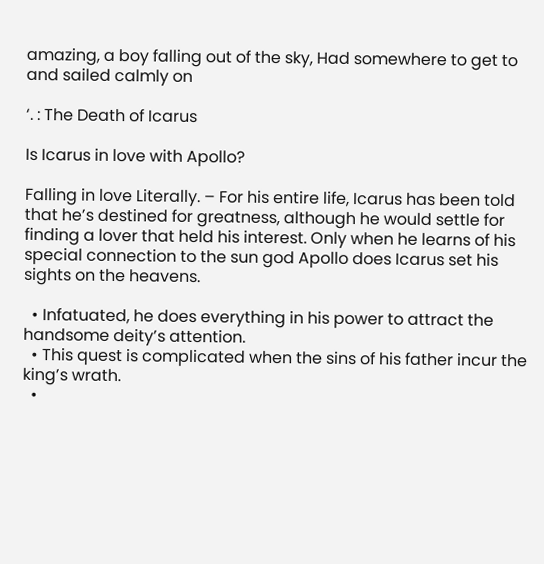amazing, a boy falling out of the sky, Had somewhere to get to and sailed calmly on

‘. : The Death of Icarus

Is Icarus in love with Apollo?

Falling in love Literally. – For his entire life, Icarus has been told that he’s destined for greatness, although he would settle for finding a lover that held his interest. Only when he learns of his special connection to the sun god Apollo does Icarus set his sights on the heavens.

  • Infatuated, he does everything in his power to attract the handsome deity’s attention.
  • This quest is complicated when the sins of his father incur the king’s wrath.
  •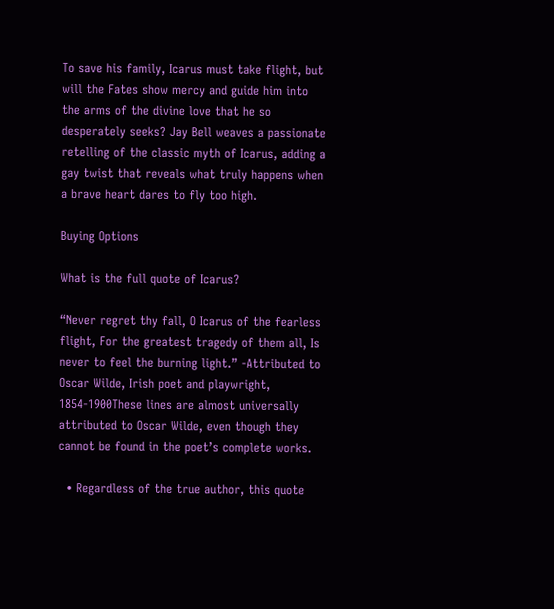To save his family, Icarus must take flight, but will the Fates show mercy and guide him into the arms of the divine love that he so desperately seeks? Jay Bell weaves a passionate retelling of the classic myth of Icarus, adding a gay twist that reveals what truly happens when a brave heart dares to fly too high.

Buying Options

What is the full quote of Icarus?

“Never regret thy fall, O Icarus of the fearless flight, For the greatest tragedy of them all, Is never to feel the burning light.” -Attributed to Oscar Wilde, Irish poet and playwright, 1854-1900These lines are almost universally attributed to Oscar Wilde, even though they cannot be found in the poet’s complete works.

  • Regardless of the true author, this quote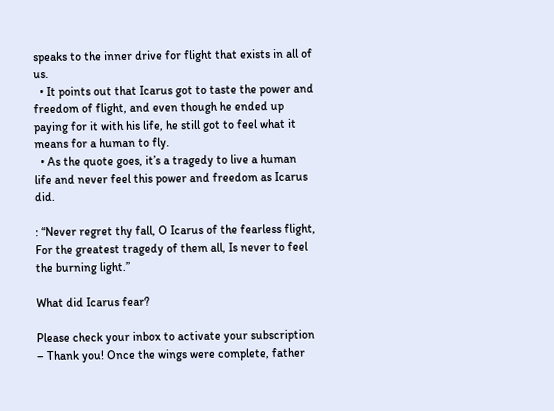speaks to the inner drive for flight that exists in all of us.
  • It points out that Icarus got to taste the power and freedom of flight, and even though he ended up paying for it with his life, he still got to feel what it means for a human to fly.
  • As the quote goes, it’s a tragedy to live a human life and never feel this power and freedom as Icarus did.

: “Never regret thy fall, O Icarus of the fearless flight, For the greatest tragedy of them all, Is never to feel the burning light.”

What did Icarus fear?

Please check your inbox to activate your subscription – Thank you! Once the wings were complete, father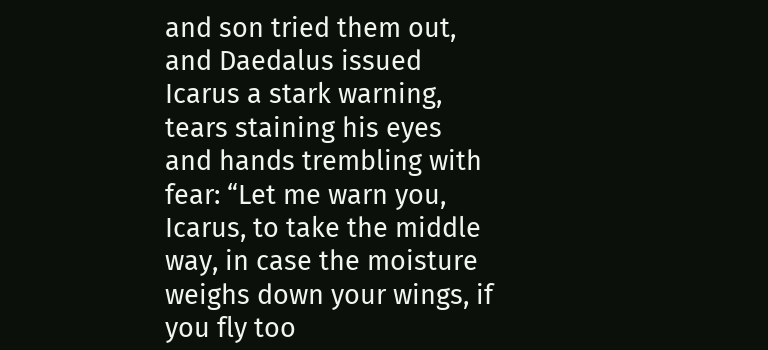and son tried them out, and Daedalus issued Icarus a stark warning, tears staining his eyes and hands trembling with fear: “Let me warn you, Icarus, to take the middle way, in case the moisture weighs down your wings, if you fly too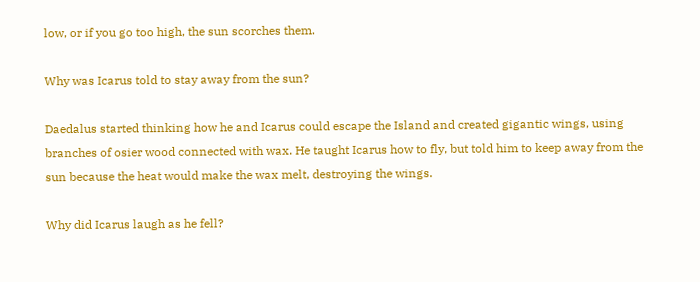low, or if you go too high, the sun scorches them.

Why was Icarus told to stay away from the sun?

Daedalus started thinking how he and Icarus could escape the Island and created gigantic wings, using branches of osier wood connected with wax. He taught Icarus how to fly, but told him to keep away from the sun because the heat would make the wax melt, destroying the wings.

Why did Icarus laugh as he fell?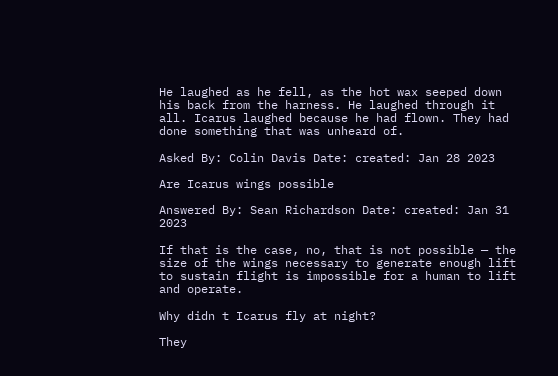He laughed as he fell, as the hot wax seeped down his back from the harness. He laughed through it all. Icarus laughed because he had flown. They had done something that was unheard of.

Asked By: Colin Davis Date: created: Jan 28 2023

Are Icarus wings possible

Answered By: Sean Richardson Date: created: Jan 31 2023

If that is the case, no, that is not possible — the size of the wings necessary to generate enough lift to sustain flight is impossible for a human to lift and operate.

Why didn t Icarus fly at night?

They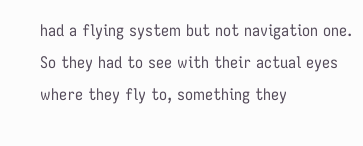had a flying system but not navigation one. So they had to see with their actual eyes where they fly to, something they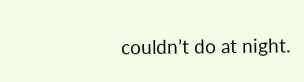couldn’t do at night.